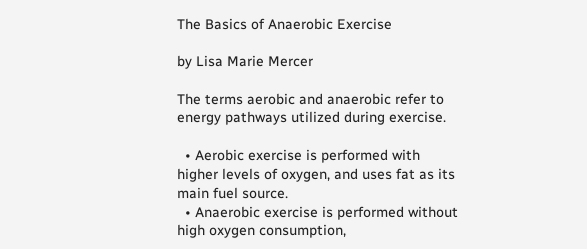The Basics of Anaerobic Exercise

by Lisa Marie Mercer

The terms aerobic and anaerobic refer to energy pathways utilized during exercise.

  • Aerobic exercise is performed with higher levels of oxygen, and uses fat as its main fuel source.
  • Anaerobic exercise is performed without high oxygen consumption,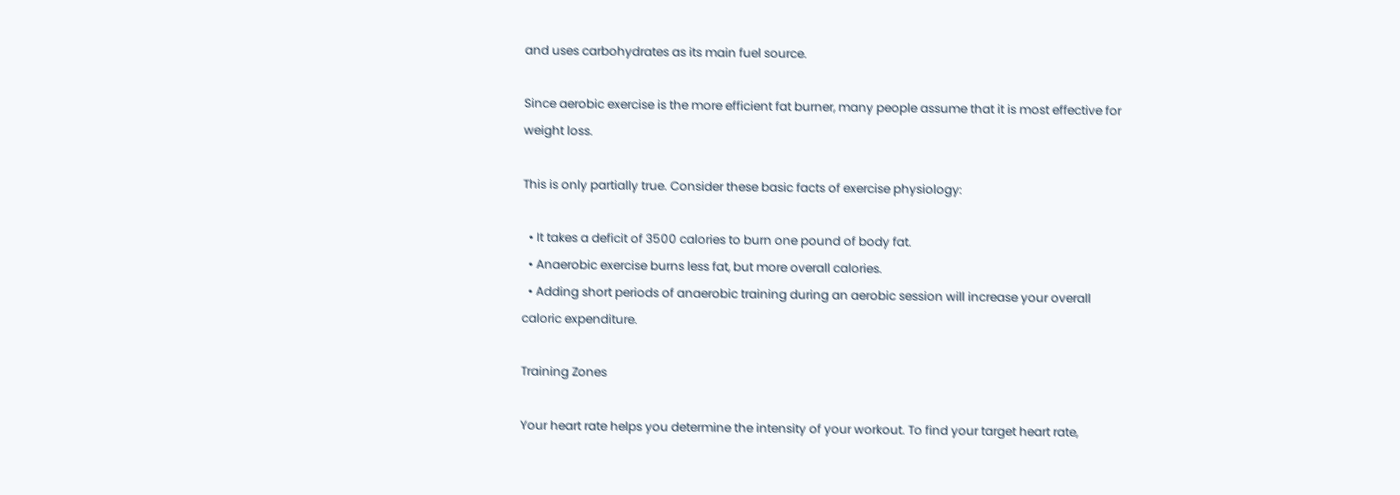and uses carbohydrates as its main fuel source.

Since aerobic exercise is the more efficient fat burner, many people assume that it is most effective for weight loss.

This is only partially true. Consider these basic facts of exercise physiology:

  • It takes a deficit of 3500 calories to burn one pound of body fat.
  • Anaerobic exercise burns less fat, but more overall calories.
  • Adding short periods of anaerobic training during an aerobic session will increase your overall caloric expenditure.

Training Zones

Your heart rate helps you determine the intensity of your workout. To find your target heart rate,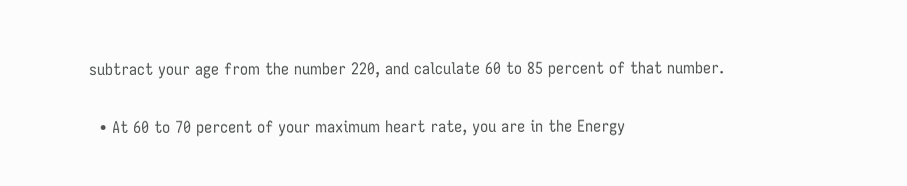subtract your age from the number 220, and calculate 60 to 85 percent of that number.

  • At 60 to 70 percent of your maximum heart rate, you are in the Energy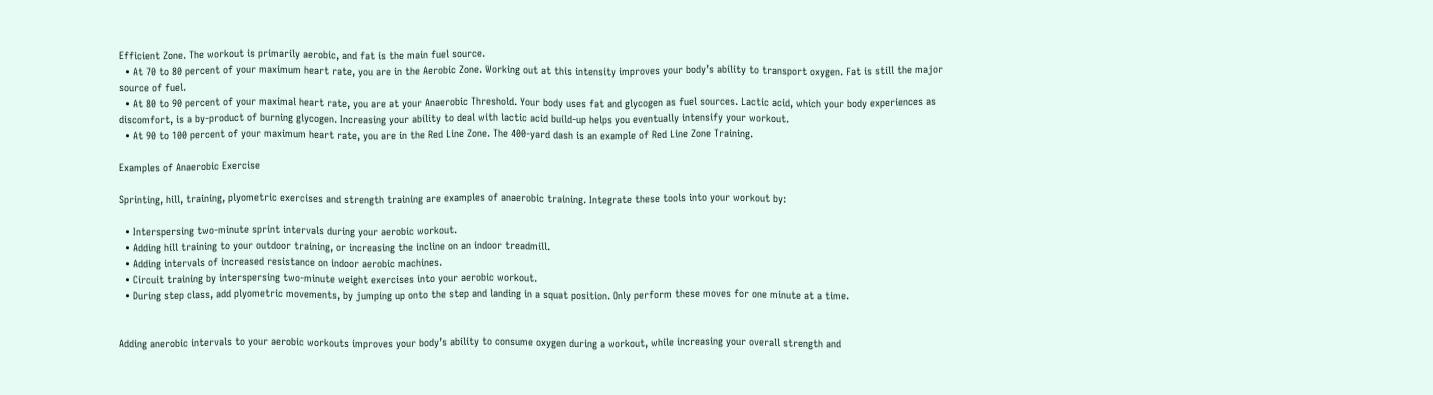Efficient Zone. The workout is primarily aerobic, and fat is the main fuel source.
  • At 70 to 80 percent of your maximum heart rate, you are in the Aerobic Zone. Working out at this intensity improves your body’s ability to transport oxygen. Fat is still the major source of fuel.
  • At 80 to 90 percent of your maximal heart rate, you are at your Anaerobic Threshold. Your body uses fat and glycogen as fuel sources. Lactic acid, which your body experiences as discomfort, is a by-product of burning glycogen. Increasing your ability to deal with lactic acid build-up helps you eventually intensify your workout.
  • At 90 to 100 percent of your maximum heart rate, you are in the Red Line Zone. The 400-yard dash is an example of Red Line Zone Training.

Examples of Anaerobic Exercise

Sprinting, hill, training, plyometric exercises and strength training are examples of anaerobic training. Integrate these tools into your workout by:

  • Interspersing two-minute sprint intervals during your aerobic workout.
  • Adding hill training to your outdoor training, or increasing the incline on an indoor treadmill.
  • Adding intervals of increased resistance on indoor aerobic machines.
  • Circuit training by interspersing two-minute weight exercises into your aerobic workout.
  • During step class, add plyometric movements, by jumping up onto the step and landing in a squat position. Only perform these moves for one minute at a time.


Adding anerobic intervals to your aerobic workouts improves your body’s ability to consume oxygen during a workout, while increasing your overall strength and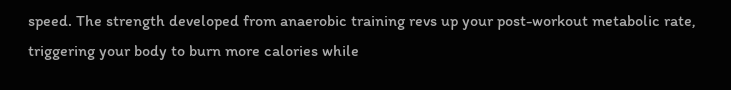speed. The strength developed from anaerobic training revs up your post-workout metabolic rate, triggering your body to burn more calories while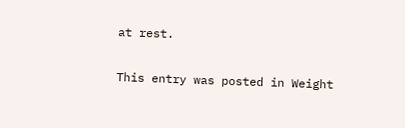at rest.

This entry was posted in Weight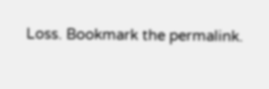Loss. Bookmark the permalink.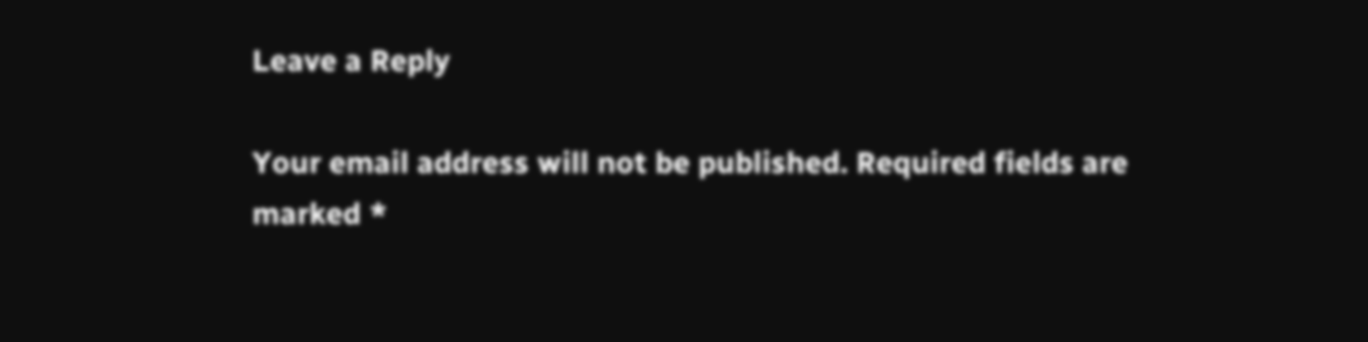Leave a Reply

Your email address will not be published. Required fields are marked *